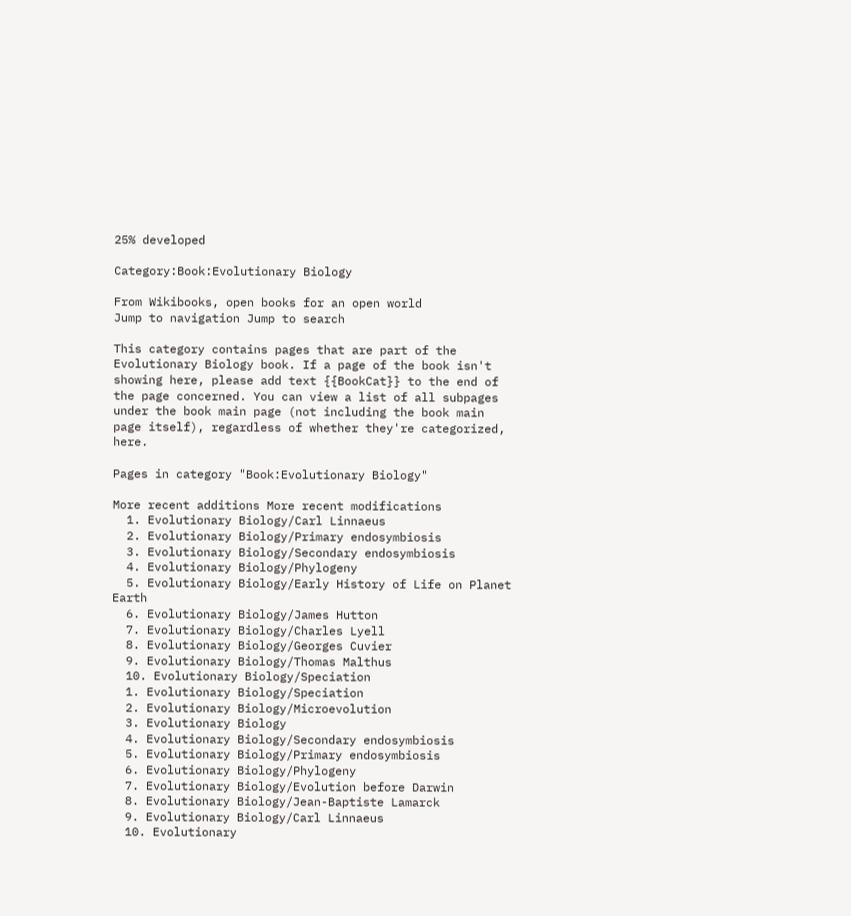25% developed

Category:Book:Evolutionary Biology

From Wikibooks, open books for an open world
Jump to navigation Jump to search

This category contains pages that are part of the Evolutionary Biology book. If a page of the book isn't showing here, please add text {{BookCat}} to the end of the page concerned. You can view a list of all subpages under the book main page (not including the book main page itself), regardless of whether they're categorized, here.

Pages in category "Book:Evolutionary Biology"

More recent additions More recent modifications
  1. Evolutionary Biology/Carl Linnaeus
  2. Evolutionary Biology/Primary endosymbiosis
  3. Evolutionary Biology/Secondary endosymbiosis
  4. Evolutionary Biology/Phylogeny
  5. Evolutionary Biology/Early History of Life on Planet Earth
  6. Evolutionary Biology/James Hutton
  7. Evolutionary Biology/Charles Lyell
  8. Evolutionary Biology/Georges Cuvier
  9. Evolutionary Biology/Thomas Malthus
  10. Evolutionary Biology/Speciation
  1. Evolutionary Biology/Speciation
  2. Evolutionary Biology/Microevolution
  3. Evolutionary Biology
  4. Evolutionary Biology/Secondary endosymbiosis
  5. Evolutionary Biology/Primary endosymbiosis
  6. Evolutionary Biology/Phylogeny
  7. Evolutionary Biology/Evolution before Darwin
  8. Evolutionary Biology/Jean-Baptiste Lamarck
  9. Evolutionary Biology/Carl Linnaeus
  10. Evolutionary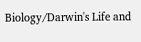Biology/Darwin's Life and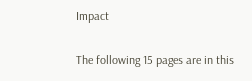Impact

The following 15 pages are in this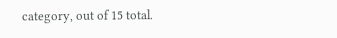category, out of 15 total.